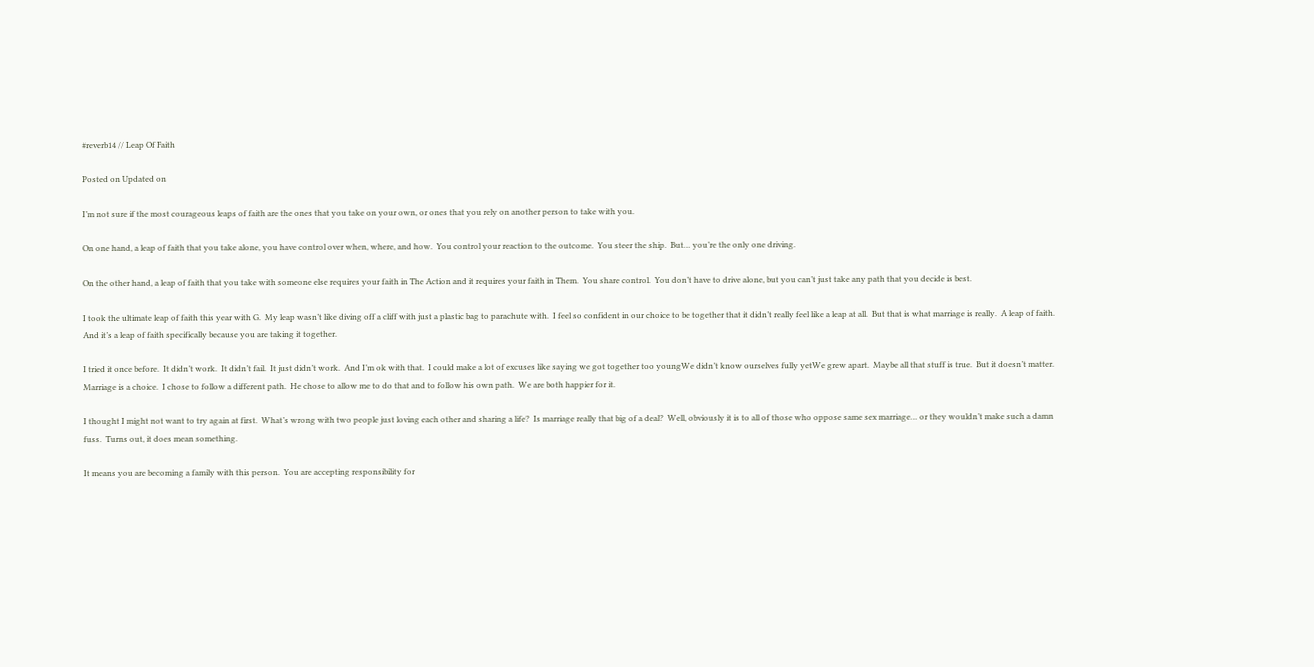#reverb14 // Leap Of Faith

Posted on Updated on

I’m not sure if the most courageous leaps of faith are the ones that you take on your own, or ones that you rely on another person to take with you.

On one hand, a leap of faith that you take alone, you have control over when, where, and how.  You control your reaction to the outcome.  You steer the ship.  But… you’re the only one driving.

On the other hand, a leap of faith that you take with someone else requires your faith in The Action and it requires your faith in Them.  You share control.  You don’t have to drive alone, but you can’t just take any path that you decide is best.

I took the ultimate leap of faith this year with G.  My leap wasn’t like diving off a cliff with just a plastic bag to parachute with.  I feel so confident in our choice to be together that it didn’t really feel like a leap at all.  But that is what marriage is really.  A leap of faith. And it’s a leap of faith specifically because you are taking it together.

I tried it once before.  It didn’t work.  It didn’t fail.  It just didn’t work.  And I’m ok with that.  I could make a lot of excuses like saying we got together too youngWe didn’t know ourselves fully yetWe grew apart.  Maybe all that stuff is true.  But it doesn’t matter.  Marriage is a choice.  I chose to follow a different path.  He chose to allow me to do that and to follow his own path.  We are both happier for it.

I thought I might not want to try again at first.  What’s wrong with two people just loving each other and sharing a life?  Is marriage really that big of a deal?  Well, obviously it is to all of those who oppose same sex marriage… or they wouldn’t make such a damn fuss.  Turns out, it does mean something.

It means you are becoming a family with this person.  You are accepting responsibility for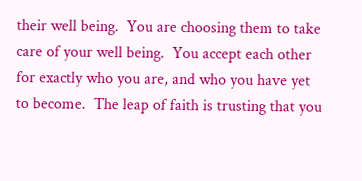their well being.  You are choosing them to take care of your well being.  You accept each other for exactly who you are, and who you have yet to become.  The leap of faith is trusting that you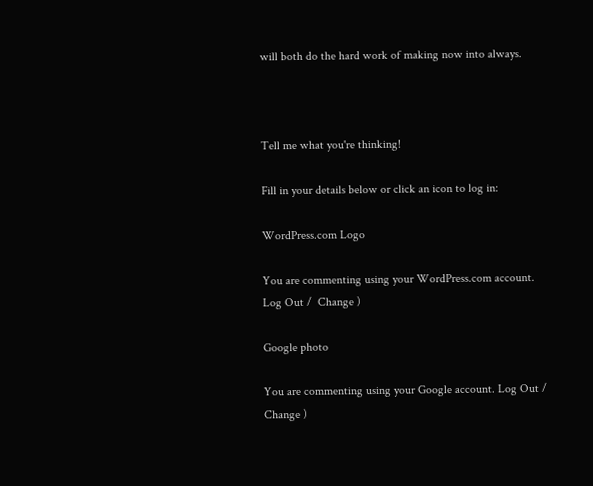will both do the hard work of making now into always.



Tell me what you're thinking!

Fill in your details below or click an icon to log in:

WordPress.com Logo

You are commenting using your WordPress.com account. Log Out /  Change )

Google photo

You are commenting using your Google account. Log Out /  Change )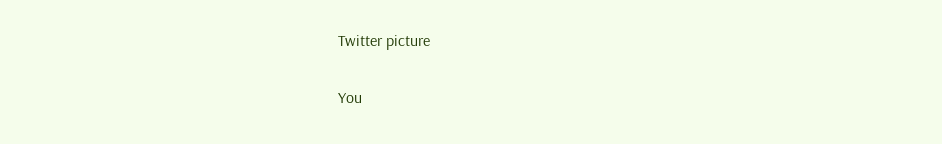Twitter picture

You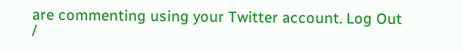are commenting using your Twitter account. Log Out /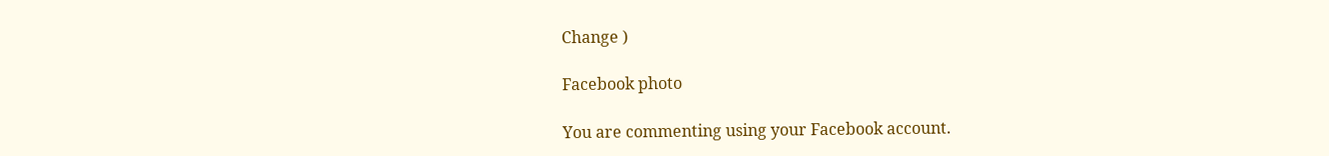Change )

Facebook photo

You are commenting using your Facebook account.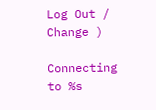Log Out /  Change )

Connecting to %s